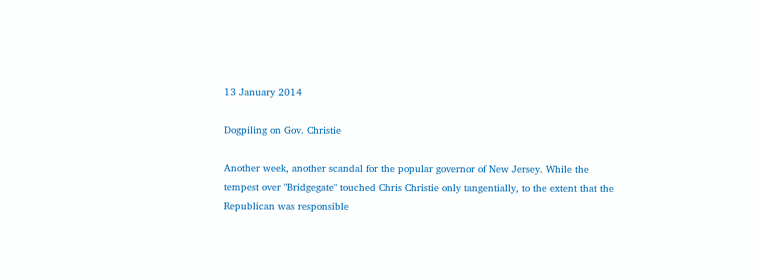13 January 2014

Dogpiling on Gov. Christie

Another week, another scandal for the popular governor of New Jersey. While the tempest over "Bridgegate" touched Chris Christie only tangentially, to the extent that the Republican was responsible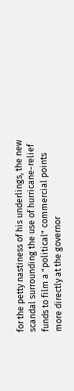for the petty nastiness of his underlings, the new scandal surrounding the use of hurricane-relief funds to film a "political" commercial points more directly at the governor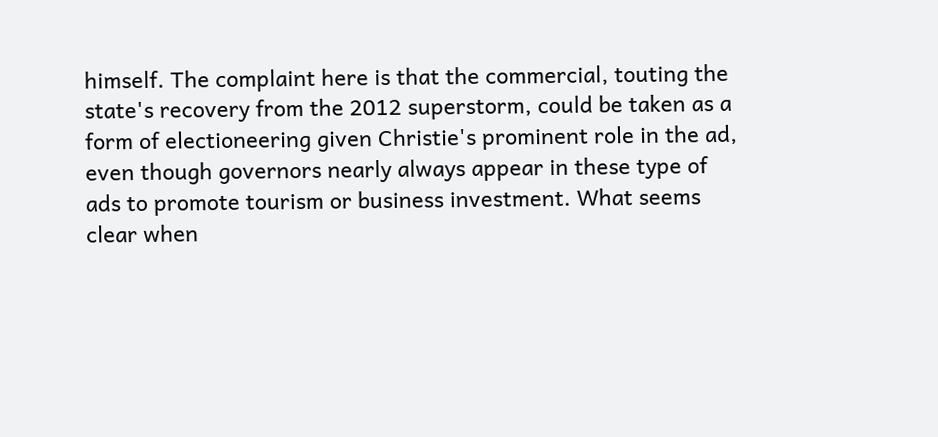himself. The complaint here is that the commercial, touting the state's recovery from the 2012 superstorm, could be taken as a form of electioneering given Christie's prominent role in the ad, even though governors nearly always appear in these type of ads to promote tourism or business investment. What seems clear when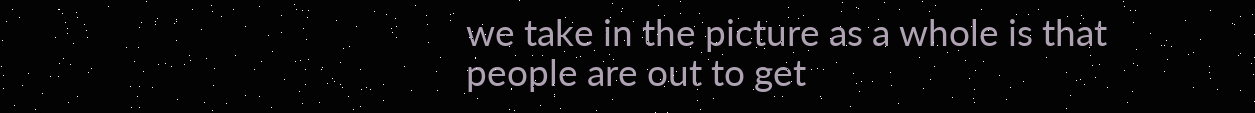we take in the picture as a whole is that people are out to get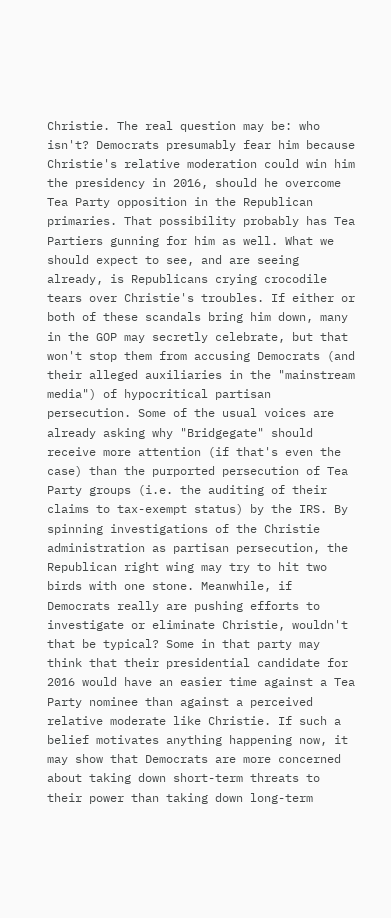Christie. The real question may be: who isn't? Democrats presumably fear him because Christie's relative moderation could win him the presidency in 2016, should he overcome Tea Party opposition in the Republican primaries. That possibility probably has Tea Partiers gunning for him as well. What we should expect to see, and are seeing already, is Republicans crying crocodile tears over Christie's troubles. If either or both of these scandals bring him down, many in the GOP may secretly celebrate, but that won't stop them from accusing Democrats (and their alleged auxiliaries in the "mainstream media") of hypocritical partisan persecution. Some of the usual voices are already asking why "Bridgegate" should receive more attention (if that's even the case) than the purported persecution of Tea Party groups (i.e. the auditing of their claims to tax-exempt status) by the IRS. By spinning investigations of the Christie administration as partisan persecution, the Republican right wing may try to hit two birds with one stone. Meanwhile, if Democrats really are pushing efforts to investigate or eliminate Christie, wouldn't that be typical? Some in that party may think that their presidential candidate for 2016 would have an easier time against a Tea Party nominee than against a perceived relative moderate like Christie. If such a belief motivates anything happening now, it may show that Democrats are more concerned about taking down short-term threats to their power than taking down long-term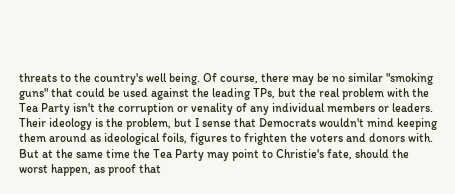threats to the country's well being. Of course, there may be no similar "smoking guns" that could be used against the leading TPs, but the real problem with the Tea Party isn't the corruption or venality of any individual members or leaders. Their ideology is the problem, but I sense that Democrats wouldn't mind keeping them around as ideological foils, figures to frighten the voters and donors with. But at the same time the Tea Party may point to Christie's fate, should the worst happen, as proof that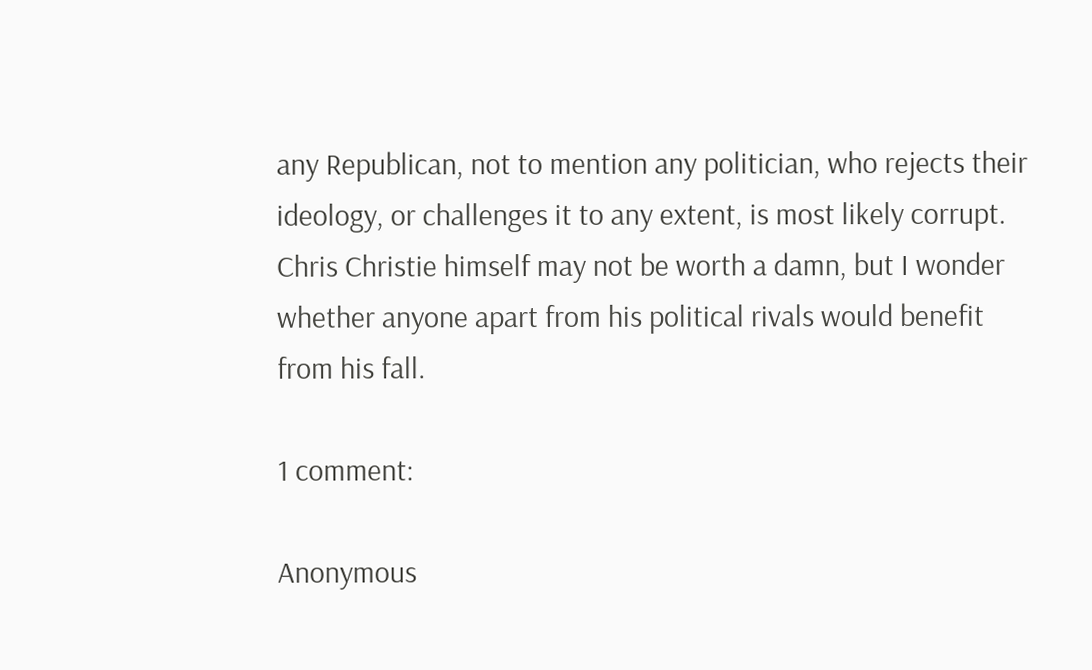any Republican, not to mention any politician, who rejects their ideology, or challenges it to any extent, is most likely corrupt. Chris Christie himself may not be worth a damn, but I wonder whether anyone apart from his political rivals would benefit from his fall.

1 comment:

Anonymous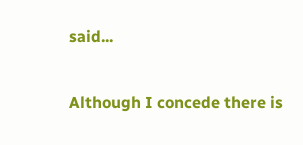said...

Although I concede there is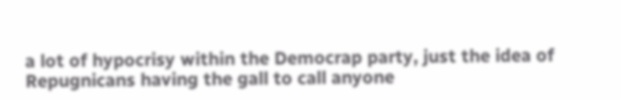a lot of hypocrisy within the Democrap party, just the idea of Repugnicans having the gall to call anyone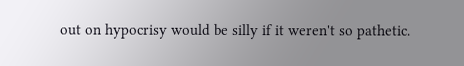out on hypocrisy would be silly if it weren't so pathetic.